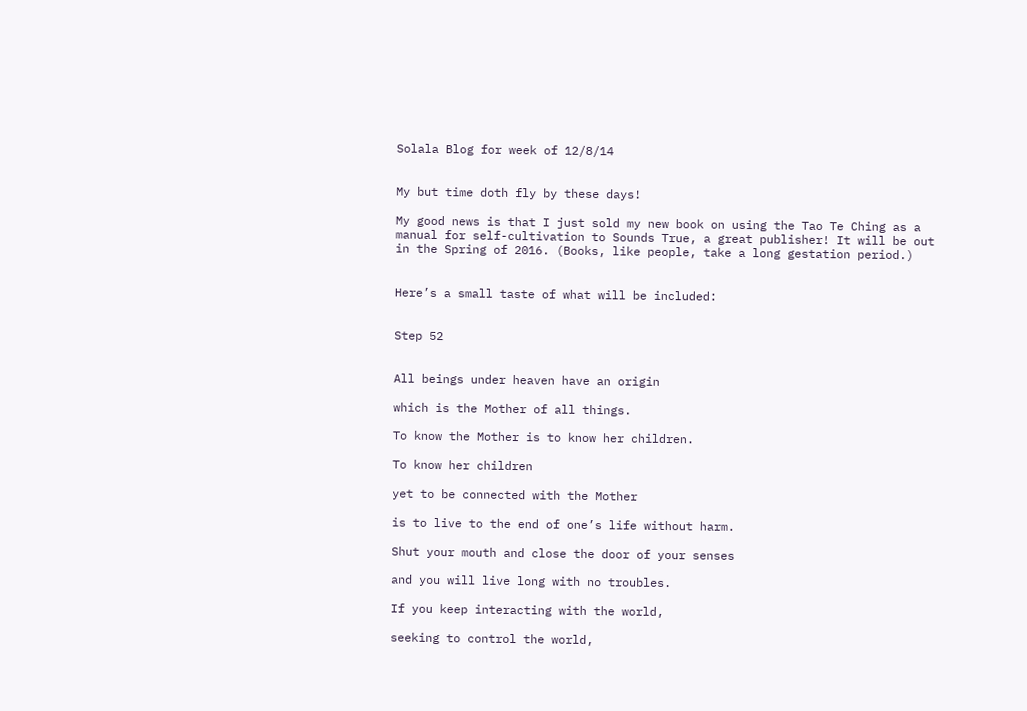Solala Blog for week of 12/8/14


My but time doth fly by these days!

My good news is that I just sold my new book on using the Tao Te Ching as a manual for self-cultivation to Sounds True, a great publisher! It will be out in the Spring of 2016. (Books, like people, take a long gestation period.)


Here’s a small taste of what will be included:


Step 52


All beings under heaven have an origin

which is the Mother of all things.

To know the Mother is to know her children.

To know her children

yet to be connected with the Mother

is to live to the end of one’s life without harm.

Shut your mouth and close the door of your senses

and you will live long with no troubles.

If you keep interacting with the world,

seeking to control the world,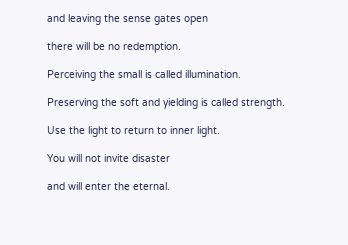and leaving the sense gates open

there will be no redemption.

Perceiving the small is called illumination.

Preserving the soft and yielding is called strength.

Use the light to return to inner light.

You will not invite disaster

and will enter the eternal.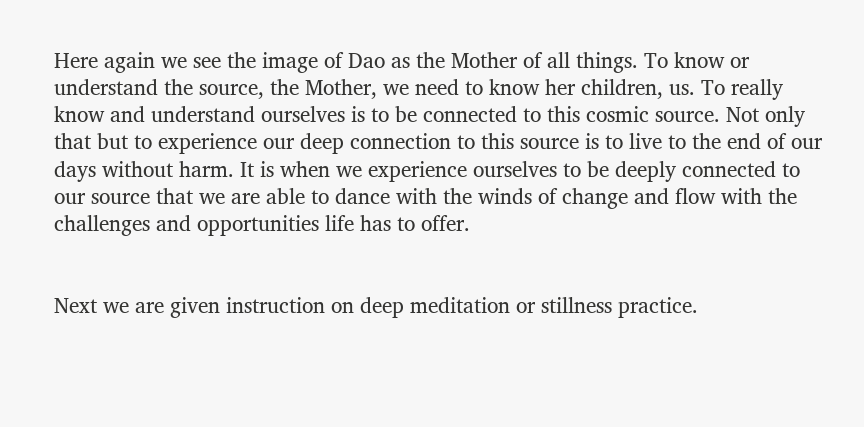Here again we see the image of Dao as the Mother of all things. To know or understand the source, the Mother, we need to know her children, us. To really know and understand ourselves is to be connected to this cosmic source. Not only that but to experience our deep connection to this source is to live to the end of our days without harm. It is when we experience ourselves to be deeply connected to our source that we are able to dance with the winds of change and flow with the challenges and opportunities life has to offer.


Next we are given instruction on deep meditation or stillness practice.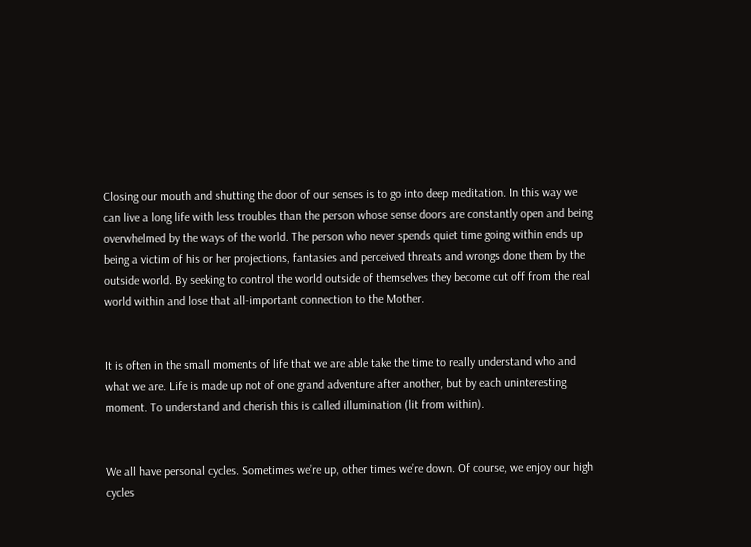Closing our mouth and shutting the door of our senses is to go into deep meditation. In this way we can live a long life with less troubles than the person whose sense doors are constantly open and being overwhelmed by the ways of the world. The person who never spends quiet time going within ends up being a victim of his or her projections, fantasies and perceived threats and wrongs done them by the outside world. By seeking to control the world outside of themselves they become cut off from the real world within and lose that all-important connection to the Mother.


It is often in the small moments of life that we are able take the time to really understand who and what we are. Life is made up not of one grand adventure after another, but by each uninteresting moment. To understand and cherish this is called illumination (lit from within).


We all have personal cycles. Sometimes we’re up, other times we’re down. Of course, we enjoy our high cycles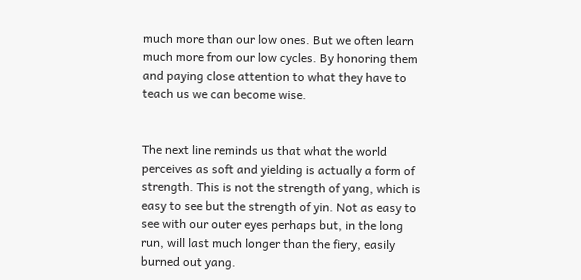much more than our low ones. But we often learn much more from our low cycles. By honoring them and paying close attention to what they have to teach us we can become wise.


The next line reminds us that what the world perceives as soft and yielding is actually a form of strength. This is not the strength of yang, which is easy to see but the strength of yin. Not as easy to see with our outer eyes perhaps but, in the long run, will last much longer than the fiery, easily burned out yang.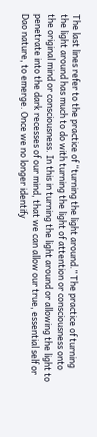The last lines refer to the practice of “turning the light around.” The practice of turning the light around has much to do with turning the light of attention or consciousness onto the original mind or consciousness. In this in turning the light around or allowing the light to penetrate into the dark recesses of our mind, that we can allow our true, essential self or Dao nature, to emerge. Once we no longer identify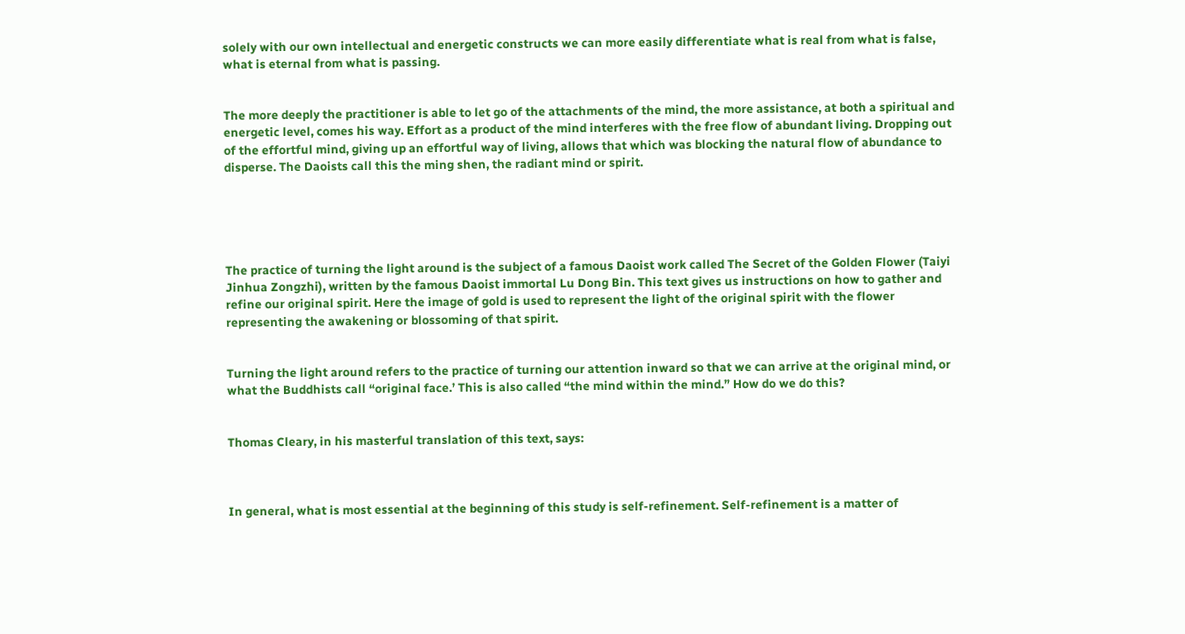solely with our own intellectual and energetic constructs we can more easily differentiate what is real from what is false, what is eternal from what is passing.


The more deeply the practitioner is able to let go of the attachments of the mind, the more assistance, at both a spiritual and energetic level, comes his way. Effort as a product of the mind interferes with the free flow of abundant living. Dropping out of the effortful mind, giving up an effortful way of living, allows that which was blocking the natural flow of abundance to disperse. The Daoists call this the ming shen, the radiant mind or spirit.





The practice of turning the light around is the subject of a famous Daoist work called The Secret of the Golden Flower (Taiyi Jinhua Zongzhi), written by the famous Daoist immortal Lu Dong Bin. This text gives us instructions on how to gather and refine our original spirit. Here the image of gold is used to represent the light of the original spirit with the flower representing the awakening or blossoming of that spirit.


Turning the light around refers to the practice of turning our attention inward so that we can arrive at the original mind, or what the Buddhists call “original face.’ This is also called “the mind within the mind.” How do we do this?


Thomas Cleary, in his masterful translation of this text, says:



In general, what is most essential at the beginning of this study is self-refinement. Self-refinement is a matter of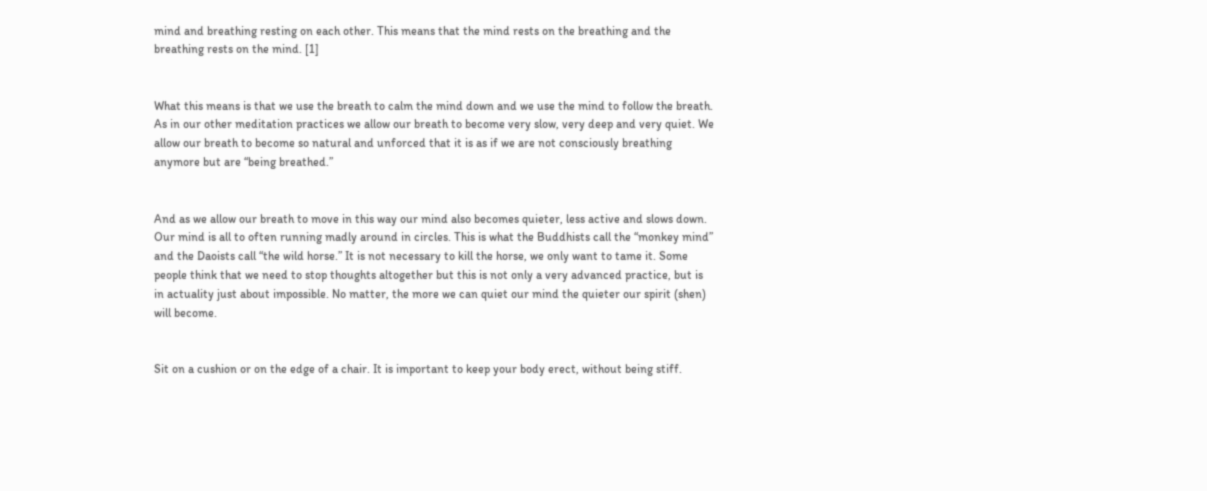mind and breathing resting on each other. This means that the mind rests on the breathing and the breathing rests on the mind. [1]


What this means is that we use the breath to calm the mind down and we use the mind to follow the breath. As in our other meditation practices we allow our breath to become very slow, very deep and very quiet. We allow our breath to become so natural and unforced that it is as if we are not consciously breathing anymore but are “being breathed.”


And as we allow our breath to move in this way our mind also becomes quieter, less active and slows down. Our mind is all to often running madly around in circles. This is what the Buddhists call the “monkey mind” and the Daoists call “the wild horse.” It is not necessary to kill the horse, we only want to tame it. Some people think that we need to stop thoughts altogether but this is not only a very advanced practice, but is in actuality just about impossible. No matter, the more we can quiet our mind the quieter our spirit (shen) will become.


Sit on a cushion or on the edge of a chair. It is important to keep your body erect, without being stiff.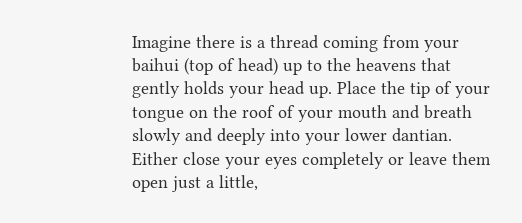Imagine there is a thread coming from your baihui (top of head) up to the heavens that gently holds your head up. Place the tip of your tongue on the roof of your mouth and breath slowly and deeply into your lower dantian. Either close your eyes completely or leave them open just a little,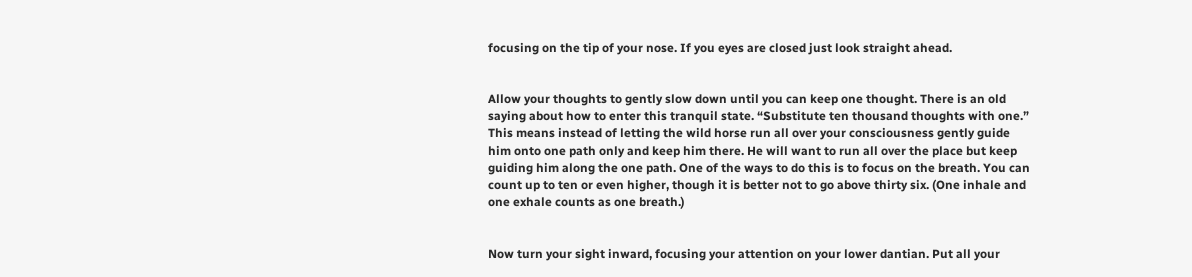focusing on the tip of your nose. If you eyes are closed just look straight ahead.


Allow your thoughts to gently slow down until you can keep one thought. There is an old saying about how to enter this tranquil state. “Substitute ten thousand thoughts with one.” This means instead of letting the wild horse run all over your consciousness gently guide him onto one path only and keep him there. He will want to run all over the place but keep guiding him along the one path. One of the ways to do this is to focus on the breath. You can count up to ten or even higher, though it is better not to go above thirty six. (One inhale and one exhale counts as one breath.)


Now turn your sight inward, focusing your attention on your lower dantian. Put all your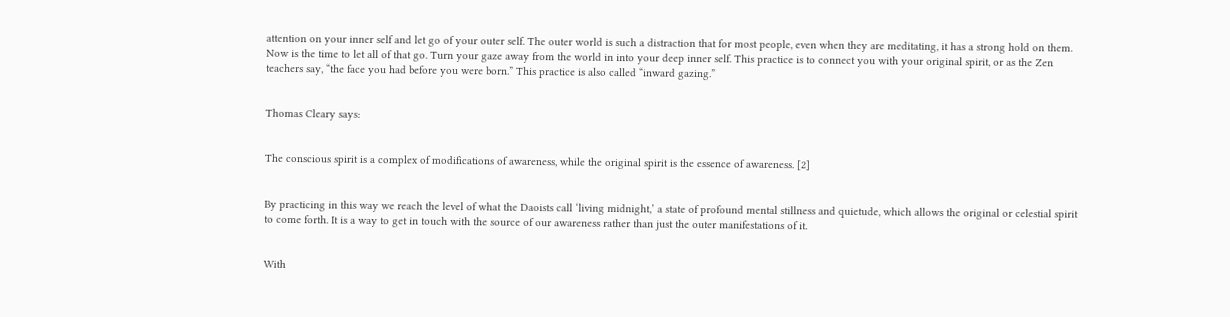attention on your inner self and let go of your outer self. The outer world is such a distraction that for most people, even when they are meditating, it has a strong hold on them. Now is the time to let all of that go. Turn your gaze away from the world in into your deep inner self. This practice is to connect you with your original spirit, or as the Zen teachers say, “the face you had before you were born.” This practice is also called “inward gazing.”


Thomas Cleary says:


The conscious spirit is a complex of modifications of awareness, while the original spirit is the essence of awareness. [2]


By practicing in this way we reach the level of what the Daoists call ‘living midnight,’ a state of profound mental stillness and quietude, which allows the original or celestial spirit to come forth. It is a way to get in touch with the source of our awareness rather than just the outer manifestations of it.


With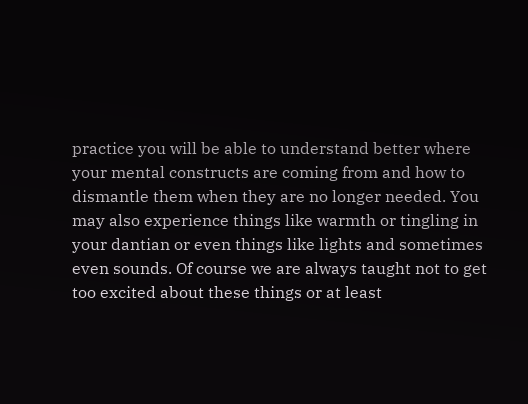practice you will be able to understand better where your mental constructs are coming from and how to dismantle them when they are no longer needed. You may also experience things like warmth or tingling in your dantian or even things like lights and sometimes even sounds. Of course we are always taught not to get too excited about these things or at least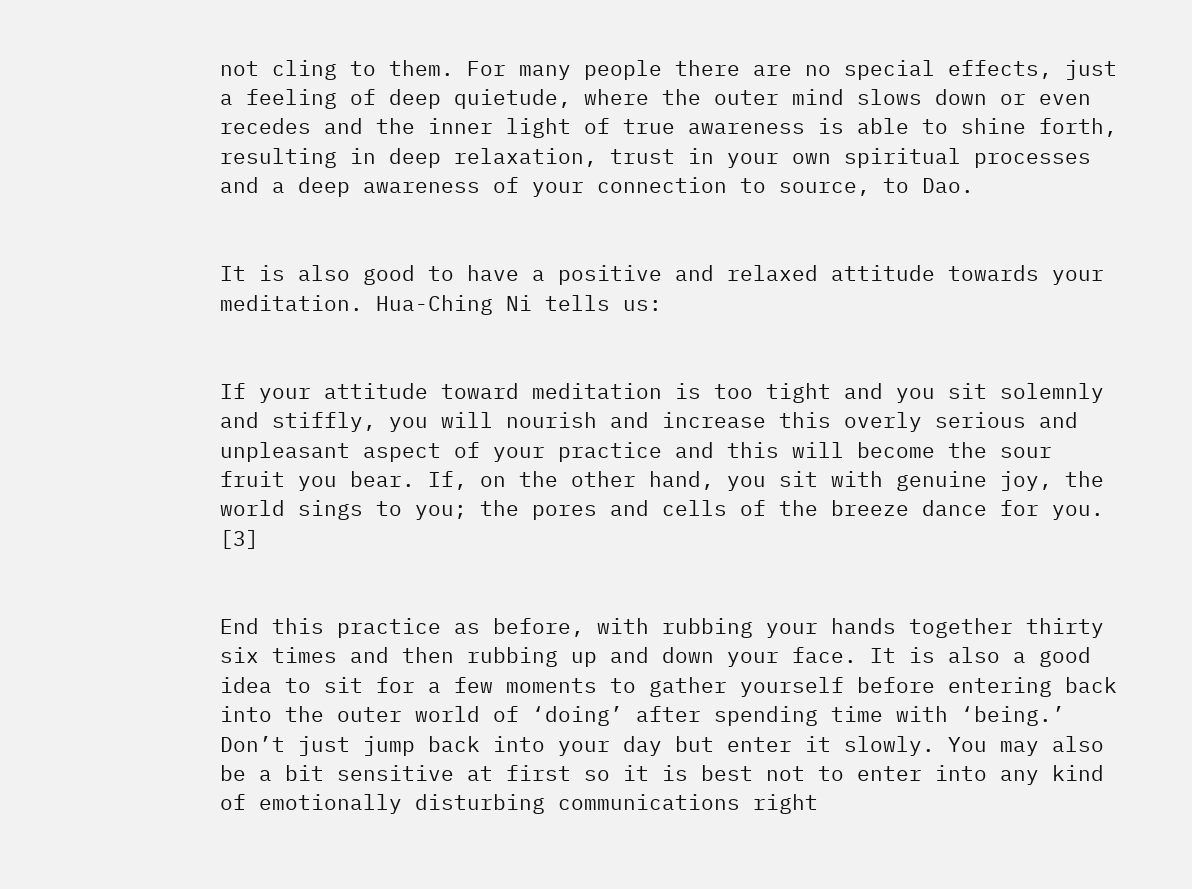not cling to them. For many people there are no special effects, just a feeling of deep quietude, where the outer mind slows down or even recedes and the inner light of true awareness is able to shine forth, resulting in deep relaxation, trust in your own spiritual processes and a deep awareness of your connection to source, to Dao.


It is also good to have a positive and relaxed attitude towards your meditation. Hua-Ching Ni tells us:


If your attitude toward meditation is too tight and you sit solemnly and stiffly, you will nourish and increase this overly serious and unpleasant aspect of your practice and this will become the sour fruit you bear. If, on the other hand, you sit with genuine joy, the world sings to you; the pores and cells of the breeze dance for you. [3]


End this practice as before, with rubbing your hands together thirty six times and then rubbing up and down your face. It is also a good idea to sit for a few moments to gather yourself before entering back into the outer world of ‘doing’ after spending time with ‘being.’ Don’t just jump back into your day but enter it slowly. You may also be a bit sensitive at first so it is best not to enter into any kind of emotionally disturbing communications right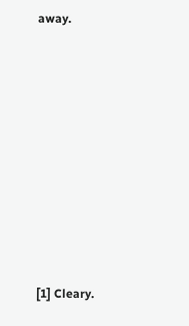away.















[1] Cleary.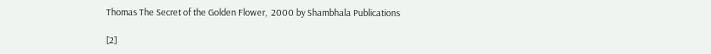Thomas The Secret of the Golden Flower,  2000 by Shambhala Publications

[2]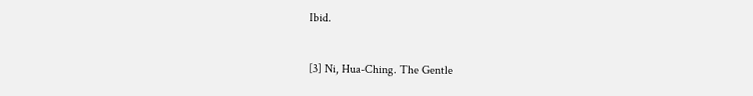Ibid.

[3] Ni, Hua-Ching. The Gentle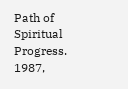Path of Spiritual Progress.  1987,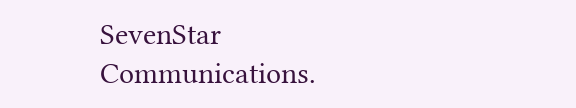SevenStar Communications.